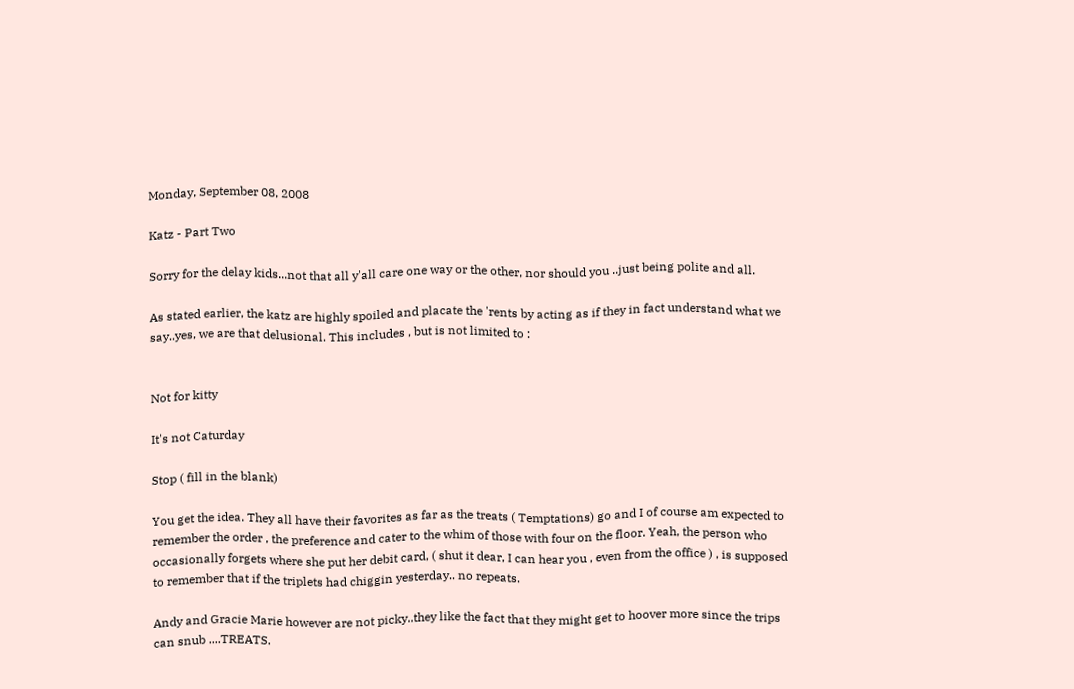Monday, September 08, 2008

Katz - Part Two

Sorry for the delay kids...not that all y'all care one way or the other, nor should you ..just being polite and all.

As stated earlier, the katz are highly spoiled and placate the 'rents by acting as if they in fact understand what we say..yes, we are that delusional. This includes , but is not limited to :


Not for kitty

It's not Caturday

Stop ( fill in the blank)

You get the idea. They all have their favorites as far as the treats ( Temptations) go and I of course am expected to remember the order , the preference and cater to the whim of those with four on the floor. Yeah, the person who occasionally forgets where she put her debit card, ( shut it dear, I can hear you , even from the office ) , is supposed to remember that if the triplets had chiggin yesterday.. no repeats.

Andy and Gracie Marie however are not picky..they like the fact that they might get to hoover more since the trips can snub ....TREATS.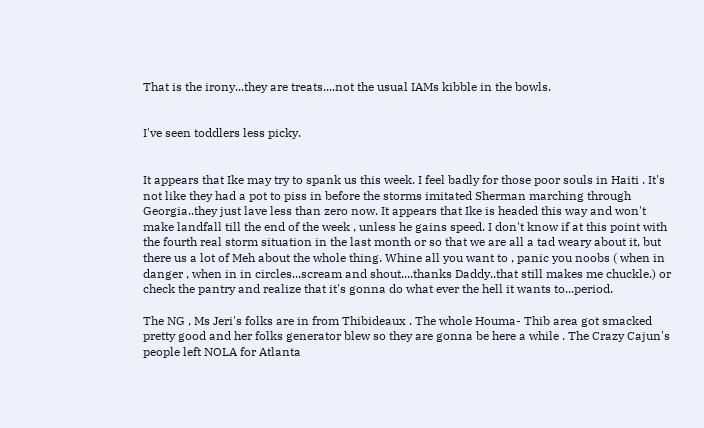That is the irony...they are treats....not the usual IAMs kibble in the bowls.


I've seen toddlers less picky.


It appears that Ike may try to spank us this week. I feel badly for those poor souls in Haiti . It's not like they had a pot to piss in before the storms imitated Sherman marching through Georgia..they just lave less than zero now. It appears that Ike is headed this way and won't make landfall till the end of the week , unless he gains speed. I don't know if at this point with the fourth real storm situation in the last month or so that we are all a tad weary about it, but there us a lot of Meh about the whole thing. Whine all you want to , panic you noobs ( when in danger , when in in circles...scream and shout....thanks Daddy..that still makes me chuckle.) or check the pantry and realize that it's gonna do what ever the hell it wants to...period.

The NG , Ms Jeri's folks are in from Thibideaux . The whole Houma- Thib area got smacked pretty good and her folks generator blew so they are gonna be here a while . The Crazy Cajun's people left NOLA for Atlanta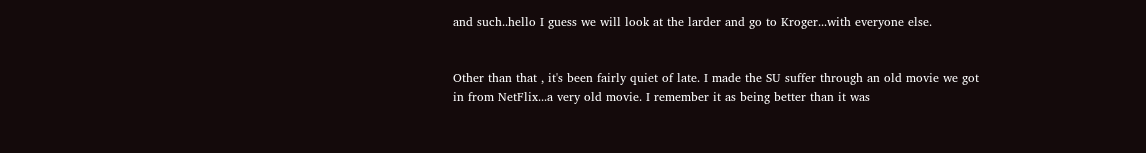and such..hello I guess we will look at the larder and go to Kroger...with everyone else.


Other than that , it's been fairly quiet of late. I made the SU suffer through an old movie we got in from NetFlix...a very old movie. I remember it as being better than it was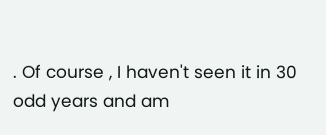. Of course , I haven't seen it in 30 odd years and am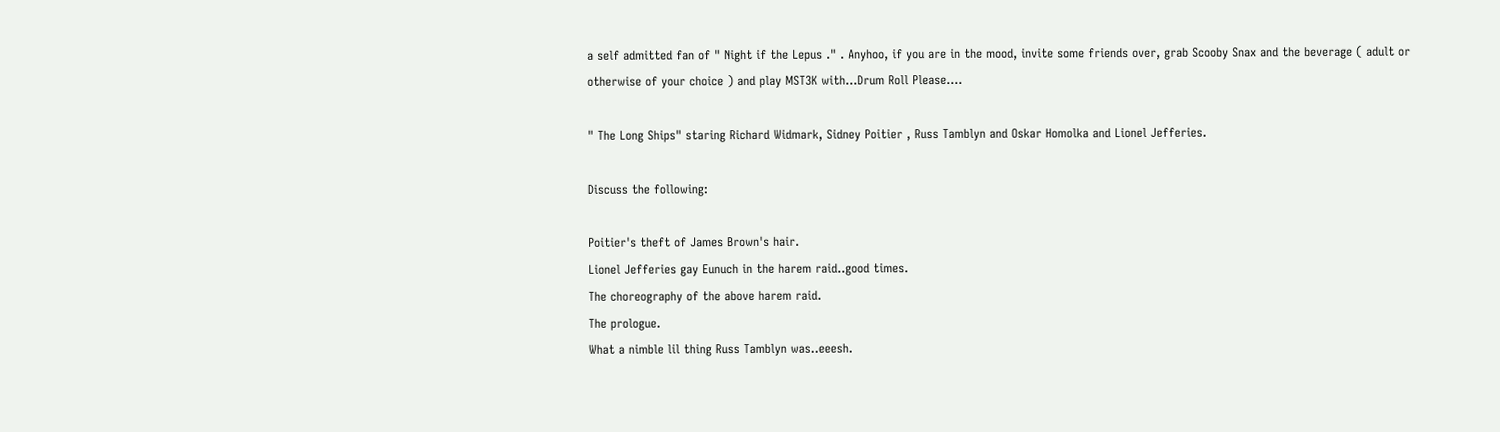a self admitted fan of " Night if the Lepus ." . Anyhoo, if you are in the mood, invite some friends over, grab Scooby Snax and the beverage ( adult or otherwise of your choice ) and play MST3K with...Drum Roll Please....

" The Long Ships" staring Richard Widmark, Sidney Poitier , Russ Tamblyn and Oskar Homolka and Lionel Jefferies.

Discuss the following:

Poitier's theft of James Brown's hair.
Lionel Jefferies gay Eunuch in the harem raid..good times.
The choreography of the above harem raid.
The prologue.
What a nimble lil thing Russ Tamblyn was..eeesh.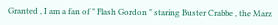Granted , I am a fan of " Flash Gordon " staring Buster Crabbe , the Marz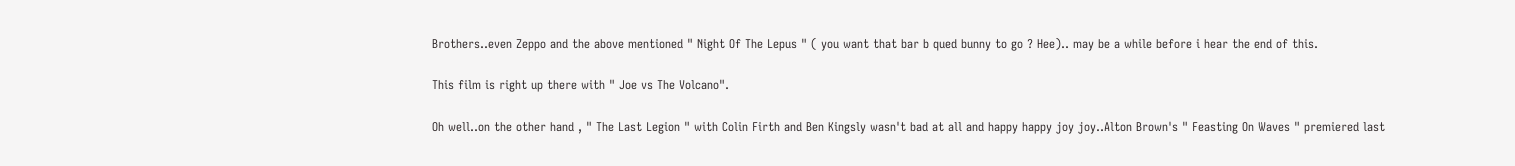Brothers..even Zeppo and the above mentioned " Night Of The Lepus " ( you want that bar b qued bunny to go ? Hee).. may be a while before i hear the end of this.

This film is right up there with " Joe vs The Volcano".

Oh well..on the other hand , " The Last Legion " with Colin Firth and Ben Kingsly wasn't bad at all and happy happy joy joy..Alton Brown's " Feasting On Waves " premiered last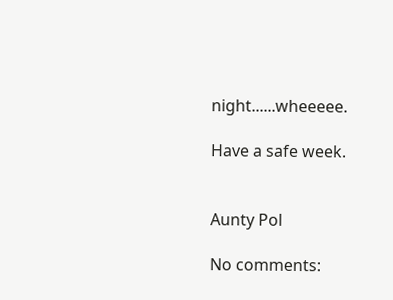night......wheeeee.

Have a safe week.


Aunty Pol

No comments: